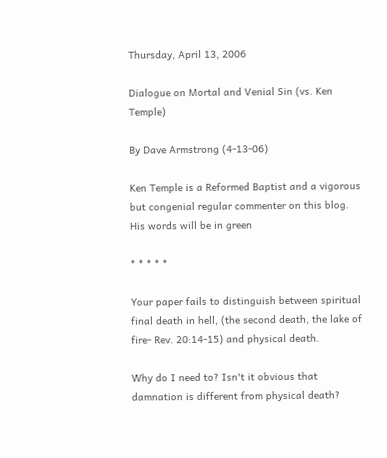Thursday, April 13, 2006

Dialogue on Mortal and Venial Sin (vs. Ken Temple)

By Dave Armstrong (4-13-06)

Ken Temple is a Reformed Baptist and a vigorous but congenial regular commenter on this blog. His words will be in green

* * * * *

Your paper fails to distinguish between spiritual final death in hell, (the second death, the lake of fire- Rev. 20:14-15) and physical death.

Why do I need to? Isn't it obvious that damnation is different from physical death?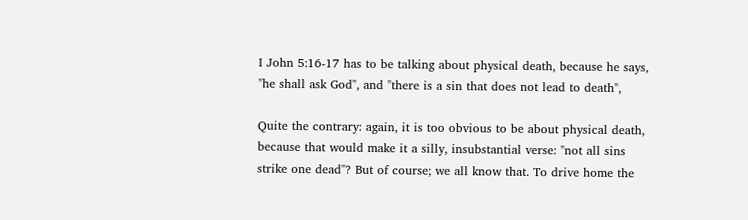I John 5:16-17 has to be talking about physical death, because he says, "he shall ask God", and "there is a sin that does not lead to death",

Quite the contrary: again, it is too obvious to be about physical death, because that would make it a silly, insubstantial verse: "not all sins strike one dead"? But of course; we all know that. To drive home the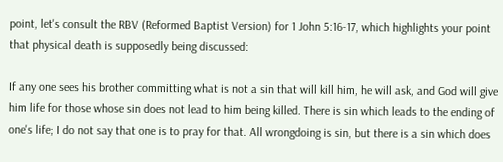point, let's consult the RBV (Reformed Baptist Version) for 1 John 5:16-17, which highlights your point that physical death is supposedly being discussed:

If any one sees his brother committing what is not a sin that will kill him, he will ask, and God will give him life for those whose sin does not lead to him being killed. There is sin which leads to the ending of one's life; I do not say that one is to pray for that. All wrongdoing is sin, but there is a sin which does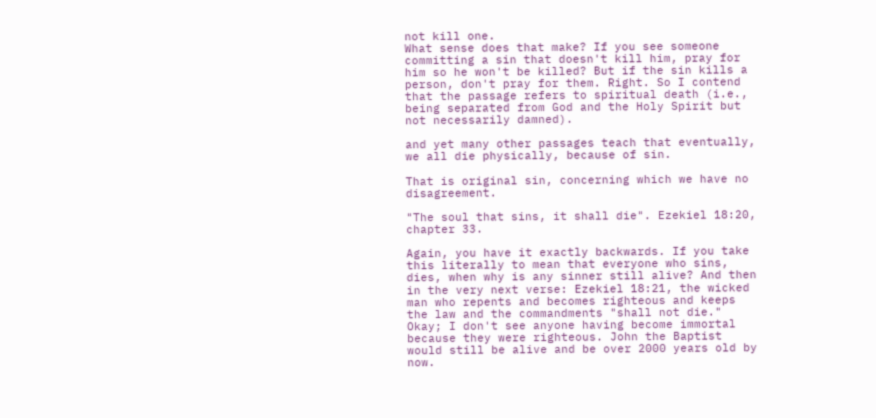not kill one.
What sense does that make? If you see someone committing a sin that doesn't kill him, pray for him so he won't be killed? But if the sin kills a person, don't pray for them. Right. So I contend that the passage refers to spiritual death (i.e., being separated from God and the Holy Spirit but not necessarily damned).

and yet many other passages teach that eventually, we all die physically, because of sin.

That is original sin, concerning which we have no disagreement.

"The soul that sins, it shall die". Ezekiel 18:20, chapter 33.

Again, you have it exactly backwards. If you take this literally to mean that everyone who sins, dies, when why is any sinner still alive? And then in the very next verse: Ezekiel 18:21, the wicked man who repents and becomes righteous and keeps the law and the commandments "shall not die." Okay; I don't see anyone having become immortal because they were righteous. John the Baptist would still be alive and be over 2000 years old by now.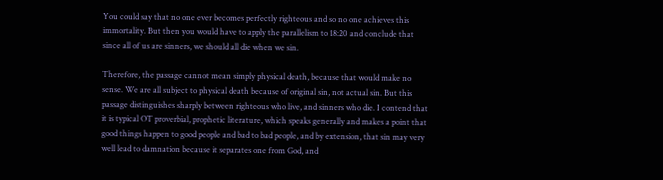You could say that no one ever becomes perfectly righteous and so no one achieves this immortality. But then you would have to apply the parallelism to 18:20 and conclude that since all of us are sinners, we should all die when we sin.

Therefore, the passage cannot mean simply physical death, because that would make no sense. We are all subject to physical death because of original sin, not actual sin. But this passage distinguishes sharply between righteous who live, and sinners who die. I contend that it is typical OT proverbial, prophetic literature, which speaks generally and makes a point that good things happen to good people and bad to bad people, and by extension, that sin may very well lead to damnation because it separates one from God, and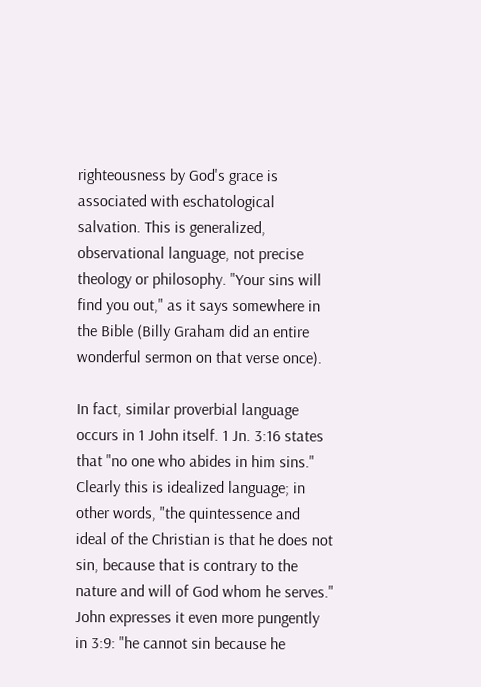righteousness by God's grace is associated with eschatological salvation. This is generalized, observational language, not precise theology or philosophy. "Your sins will find you out," as it says somewhere in the Bible (Billy Graham did an entire wonderful sermon on that verse once).

In fact, similar proverbial language occurs in 1 John itself. 1 Jn. 3:16 states that "no one who abides in him sins." Clearly this is idealized language; in other words, "the quintessence and ideal of the Christian is that he does not sin, because that is contrary to the nature and will of God whom he serves." John expresses it even more pungently in 3:9: "he cannot sin because he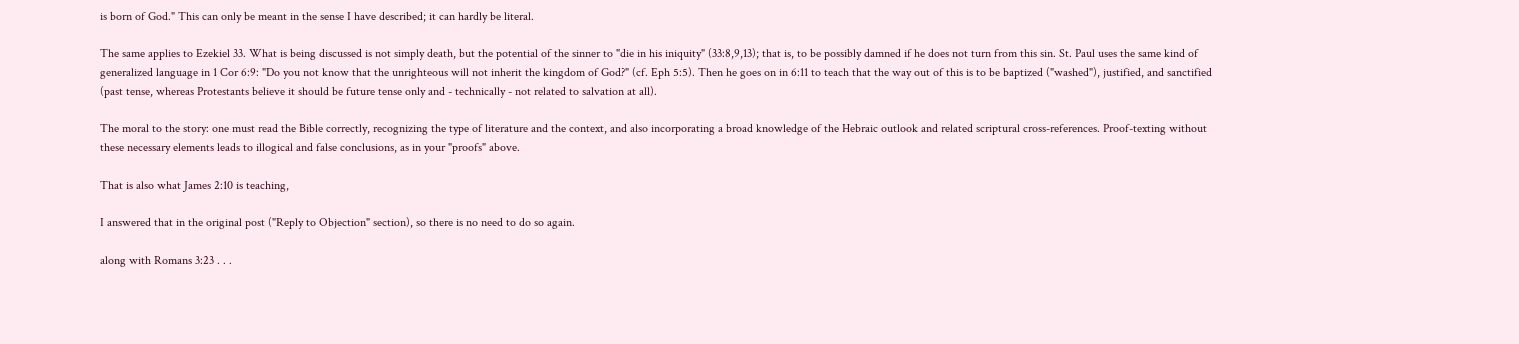is born of God." This can only be meant in the sense I have described; it can hardly be literal.

The same applies to Ezekiel 33. What is being discussed is not simply death, but the potential of the sinner to "die in his iniquity" (33:8,9,13); that is, to be possibly damned if he does not turn from this sin. St. Paul uses the same kind of generalized language in 1 Cor 6:9: "Do you not know that the unrighteous will not inherit the kingdom of God?" (cf. Eph 5:5). Then he goes on in 6:11 to teach that the way out of this is to be baptized ("washed"), justified, and sanctified (past tense, whereas Protestants believe it should be future tense only and - technically - not related to salvation at all).

The moral to the story: one must read the Bible correctly, recognizing the type of literature and the context, and also incorporating a broad knowledge of the Hebraic outlook and related scriptural cross-references. Proof-texting without these necessary elements leads to illogical and false conclusions, as in your "proofs" above.

That is also what James 2:10 is teaching,

I answered that in the original post ("Reply to Objection" section), so there is no need to do so again.

along with Romans 3:23 . . .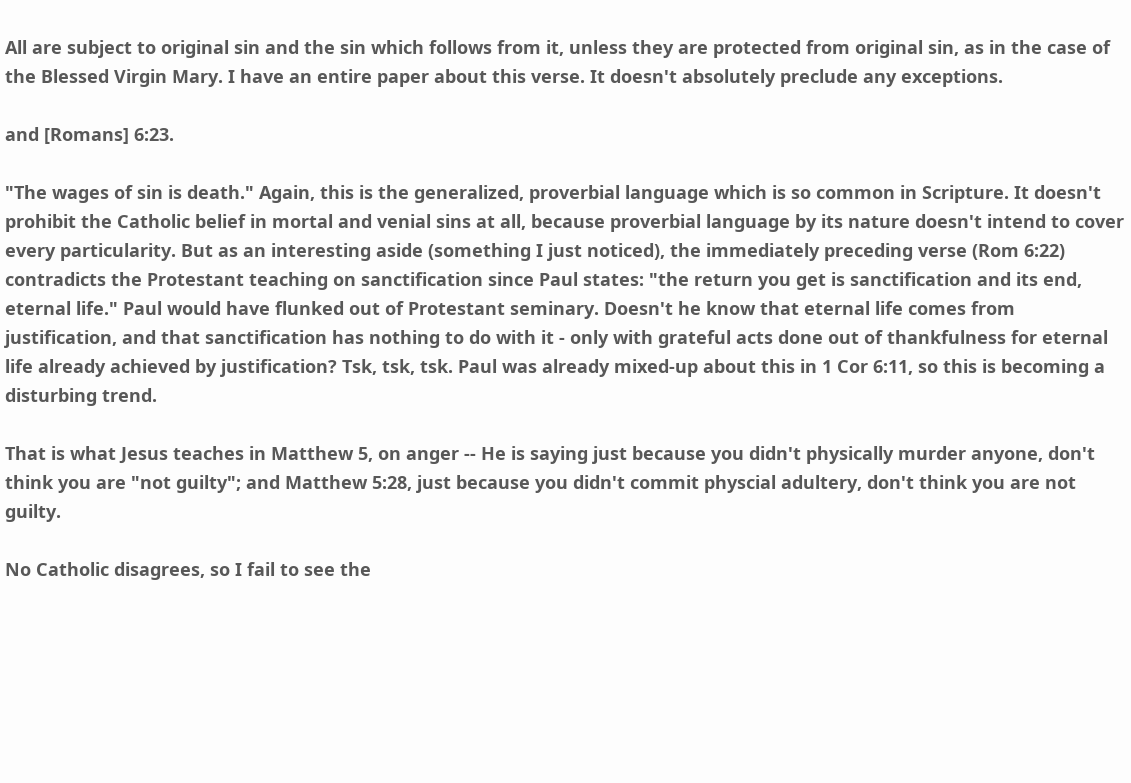All are subject to original sin and the sin which follows from it, unless they are protected from original sin, as in the case of the Blessed Virgin Mary. I have an entire paper about this verse. It doesn't absolutely preclude any exceptions.

and [Romans] 6:23.

"The wages of sin is death." Again, this is the generalized, proverbial language which is so common in Scripture. It doesn't prohibit the Catholic belief in mortal and venial sins at all, because proverbial language by its nature doesn't intend to cover every particularity. But as an interesting aside (something I just noticed), the immediately preceding verse (Rom 6:22) contradicts the Protestant teaching on sanctification since Paul states: "the return you get is sanctification and its end, eternal life." Paul would have flunked out of Protestant seminary. Doesn't he know that eternal life comes from justification, and that sanctification has nothing to do with it - only with grateful acts done out of thankfulness for eternal life already achieved by justification? Tsk, tsk, tsk. Paul was already mixed-up about this in 1 Cor 6:11, so this is becoming a disturbing trend.

That is what Jesus teaches in Matthew 5, on anger -- He is saying just because you didn't physically murder anyone, don't think you are "not guilty"; and Matthew 5:28, just because you didn't commit physcial adultery, don't think you are not guilty.

No Catholic disagrees, so I fail to see the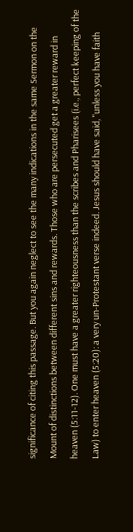significance of citing this passage. But you again neglect to see the many indications in the same Sermon on the Mount of distinctions between different sins and rewards. Those who are persecuted get a greater reward in heaven (5:11-12). One must have a greater righteousness than the scribes and Pharisees (i.e., perfect keeping of the Law) to enter heaven (5:20): a very un-Protestant verse indeed. Jesus should have said, "unless you have faith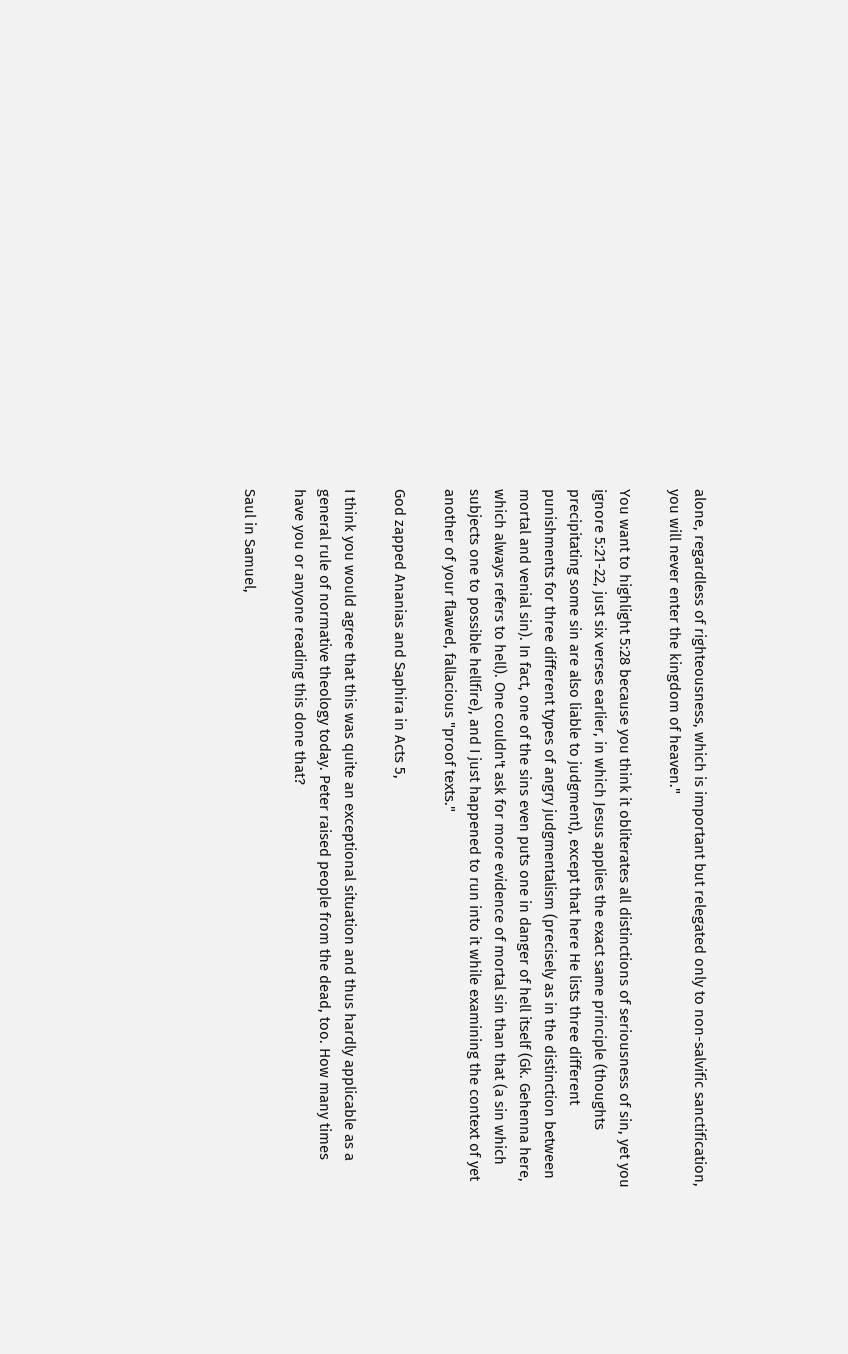alone, regardless of righteousness, which is important but relegated only to non-salvific sanctification, you will never enter the kingdom of heaven."

You want to highlight 5:28 because you think it obliterates all distinctions of seriousness of sin, yet you ignore 5:21-22, just six verses earlier, in which Jesus applies the exact same principle (thoughts precipitating some sin are also liable to judgment), except that here He lists three different punishments for three different types of angry judgmentalism (precisely as in the distinction between mortal and venial sin). In fact, one of the sins even puts one in danger of hell itself (Gk. Gehenna here, which always refers to hell). One couldn't ask for more evidence of mortal sin than that (a sin which subjects one to possible hellfire), and I just happened to run into it while examining the context of yet another of your flawed, fallacious "proof texts."

God zapped Ananias and Saphira in Acts 5,

I think you would agree that this was quite an exceptional situation and thus hardly applicable as a general rule of normative theology today. Peter raised people from the dead, too. How many times have you or anyone reading this done that?

Saul in Samuel,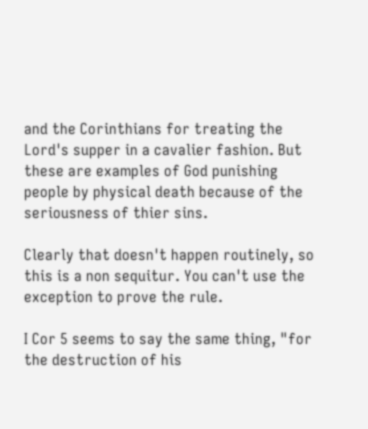and the Corinthians for treating the Lord's supper in a cavalier fashion. But these are examples of God punishing people by physical death because of the seriousness of thier sins.

Clearly that doesn't happen routinely, so this is a non sequitur. You can't use the exception to prove the rule.

I Cor 5 seems to say the same thing, "for the destruction of his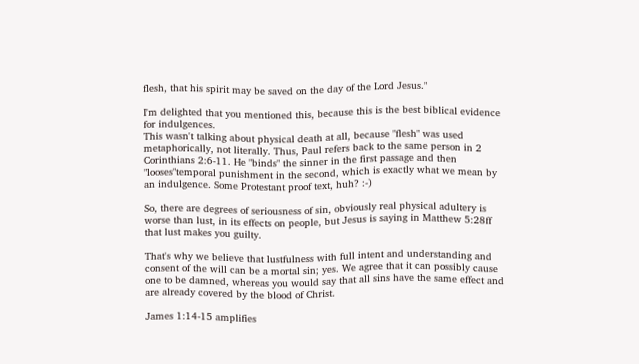flesh, that his spirit may be saved on the day of the Lord Jesus."

I'm delighted that you mentioned this, because this is the best biblical evidence for indulgences.
This wasn't talking about physical death at all, because "flesh" was used metaphorically, not literally. Thus, Paul refers back to the same person in 2 Corinthians 2:6-11. He "binds" the sinner in the first passage and then "looses"temporal punishment in the second, which is exactly what we mean by an indulgence. Some Protestant proof text, huh? :-)

So, there are degrees of seriousness of sin, obviously real physical adultery is worse than lust, in its effects on people, but Jesus is saying in Matthew 5:28ff that lust makes you guilty.

That's why we believe that lustfulness with full intent and understanding and consent of the will can be a mortal sin; yes. We agree that it can possibly cause one to be damned, whereas you would say that all sins have the same effect and are already covered by the blood of Christ.

James 1:14-15 amplifies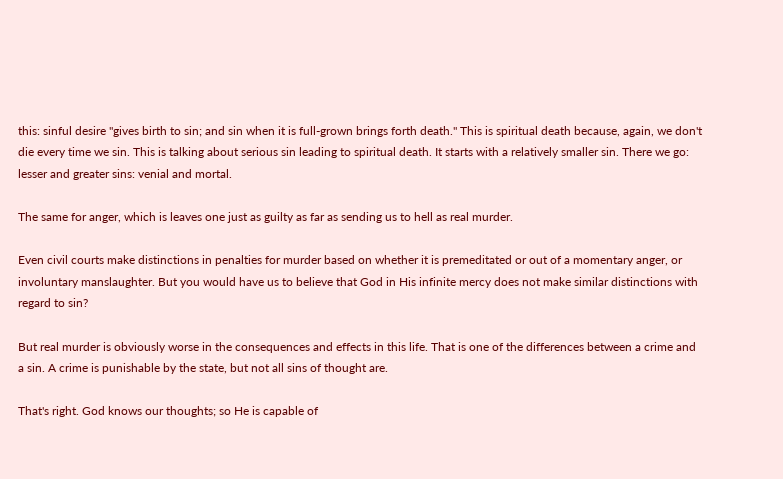this: sinful desire "gives birth to sin; and sin when it is full-grown brings forth death." This is spiritual death because, again, we don't die every time we sin. This is talking about serious sin leading to spiritual death. It starts with a relatively smaller sin. There we go: lesser and greater sins: venial and mortal.

The same for anger, which is leaves one just as guilty as far as sending us to hell as real murder.

Even civil courts make distinctions in penalties for murder based on whether it is premeditated or out of a momentary anger, or involuntary manslaughter. But you would have us to believe that God in His infinite mercy does not make similar distinctions with regard to sin?

But real murder is obviously worse in the consequences and effects in this life. That is one of the differences between a crime and a sin. A crime is punishable by the state, but not all sins of thought are.

That's right. God knows our thoughts; so He is capable of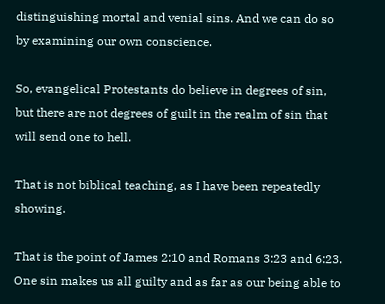distinguishing mortal and venial sins. And we can do so by examining our own conscience.

So, evangelical Protestants do believe in degrees of sin, but there are not degrees of guilt in the realm of sin that will send one to hell.

That is not biblical teaching, as I have been repeatedly showing.

That is the point of James 2:10 and Romans 3:23 and 6:23. One sin makes us all guilty and as far as our being able to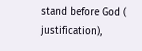stand before God ( justification),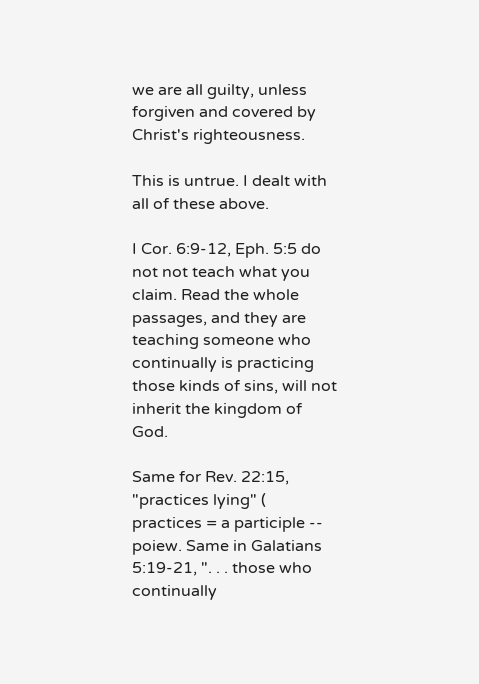we are all guilty, unless forgiven and covered by Christ's righteousness.

This is untrue. I dealt with all of these above.

I Cor. 6:9-12, Eph. 5:5 do not not teach what you claim. Read the whole passages, and they are teaching someone who continually is practicing those kinds of sins, will not inherit the kingdom of God.

Same for Rev. 22:15, "practices lying" ( practices = a participle -- poiew. Same in Galatians 5:19-21, ". . . those who continually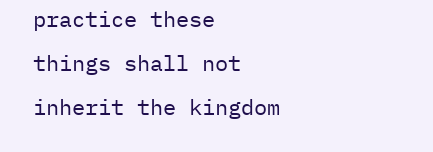practice these things shall not inherit the kingdom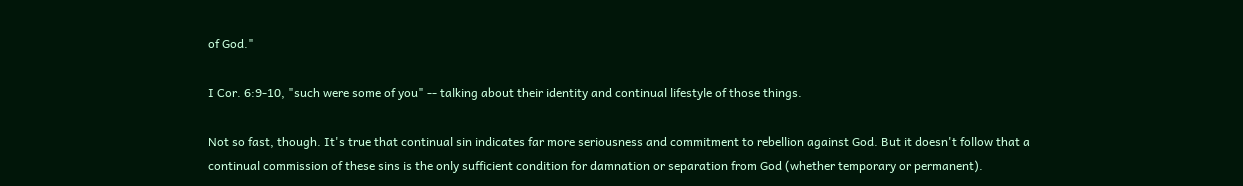of God."

I Cor. 6:9-10, "such were some of you" -- talking about their identity and continual lifestyle of those things.

Not so fast, though. It's true that continual sin indicates far more seriousness and commitment to rebellion against God. But it doesn't follow that a continual commission of these sins is the only sufficient condition for damnation or separation from God (whether temporary or permanent).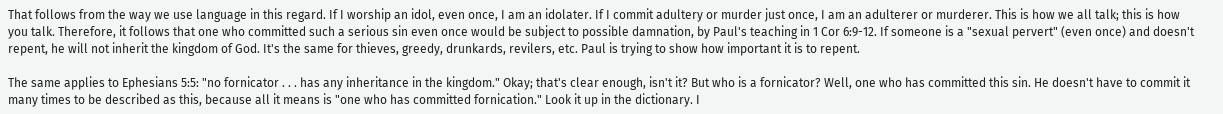That follows from the way we use language in this regard. If I worship an idol, even once, I am an idolater. If I commit adultery or murder just once, I am an adulterer or murderer. This is how we all talk; this is how you talk. Therefore, it follows that one who committed such a serious sin even once would be subject to possible damnation, by Paul's teaching in 1 Cor 6:9-12. If someone is a "sexual pervert" (even once) and doesn't repent, he will not inherit the kingdom of God. It's the same for thieves, greedy, drunkards, revilers, etc. Paul is trying to show how important it is to repent.

The same applies to Ephesians 5:5: "no fornicator . . . has any inheritance in the kingdom." Okay; that's clear enough, isn't it? But who is a fornicator? Well, one who has committed this sin. He doesn't have to commit it many times to be described as this, because all it means is "one who has committed fornication." Look it up in the dictionary. I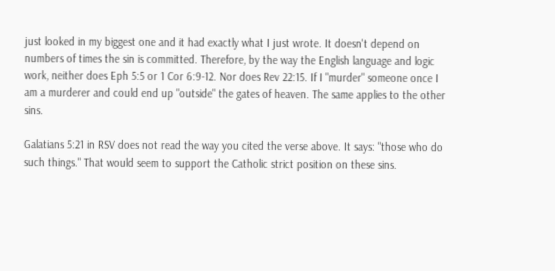just looked in my biggest one and it had exactly what I just wrote. It doesn't depend on numbers of times the sin is committed. Therefore, by the way the English language and logic work, neither does Eph 5:5 or 1 Cor 6:9-12. Nor does Rev 22:15. If I "murder" someone once I am a murderer and could end up "outside" the gates of heaven. The same applies to the other sins.

Galatians 5:21 in RSV does not read the way you cited the verse above. It says: "those who do such things." That would seem to support the Catholic strict position on these sins.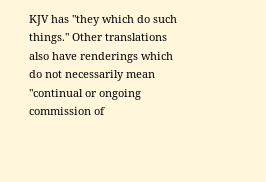KJV has "they which do such things." Other translations also have renderings which do not necessarily mean "continual or ongoing commission of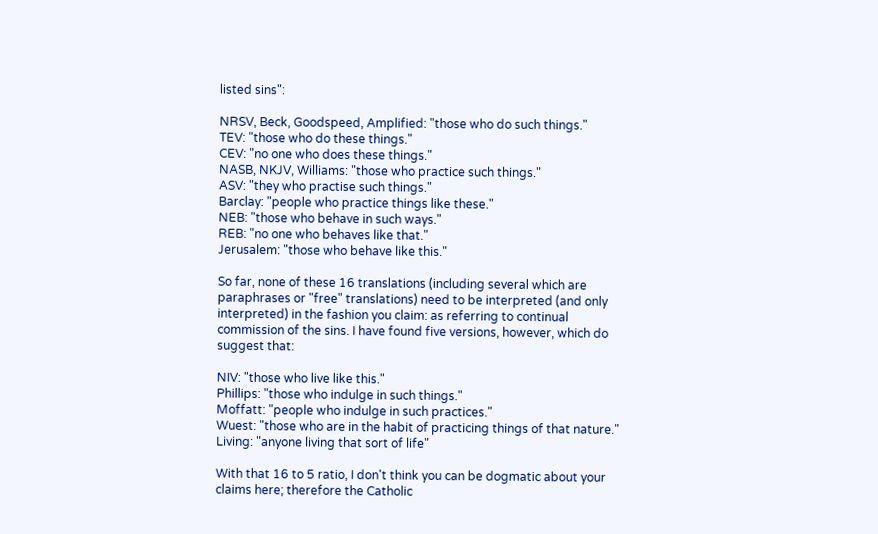listed sins":

NRSV, Beck, Goodspeed, Amplified: "those who do such things."
TEV: "those who do these things."
CEV: "no one who does these things."
NASB, NKJV, Williams: "those who practice such things."
ASV: "they who practise such things."
Barclay: "people who practice things like these."
NEB: "those who behave in such ways."
REB: "no one who behaves like that."
Jerusalem: "those who behave like this."

So far, none of these 16 translations (including several which are paraphrases or "free" translations) need to be interpreted (and only interpreted) in the fashion you claim: as referring to continual commission of the sins. I have found five versions, however, which do suggest that:

NIV: "those who live like this."
Phillips: "those who indulge in such things."
Moffatt: "people who indulge in such practices."
Wuest: "those who are in the habit of practicing things of that nature."
Living: "anyone living that sort of life"

With that 16 to 5 ratio, I don't think you can be dogmatic about your claims here; therefore the Catholic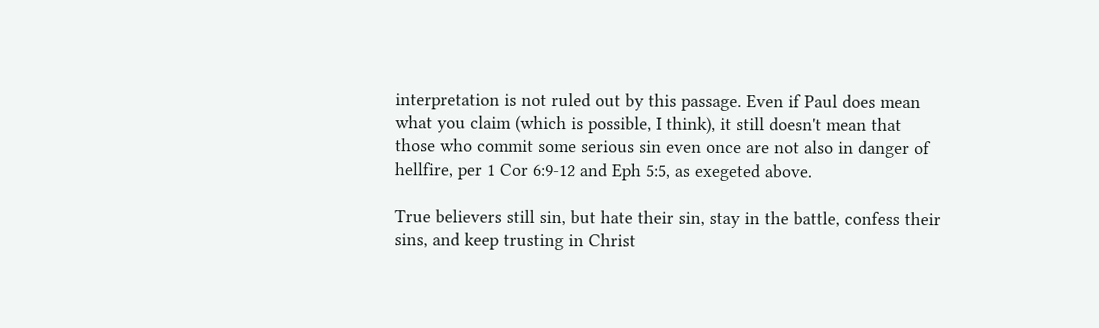interpretation is not ruled out by this passage. Even if Paul does mean what you claim (which is possible, I think), it still doesn't mean that those who commit some serious sin even once are not also in danger of hellfire, per 1 Cor 6:9-12 and Eph 5:5, as exegeted above.

True believers still sin, but hate their sin, stay in the battle, confess their sins, and keep trusting in Christ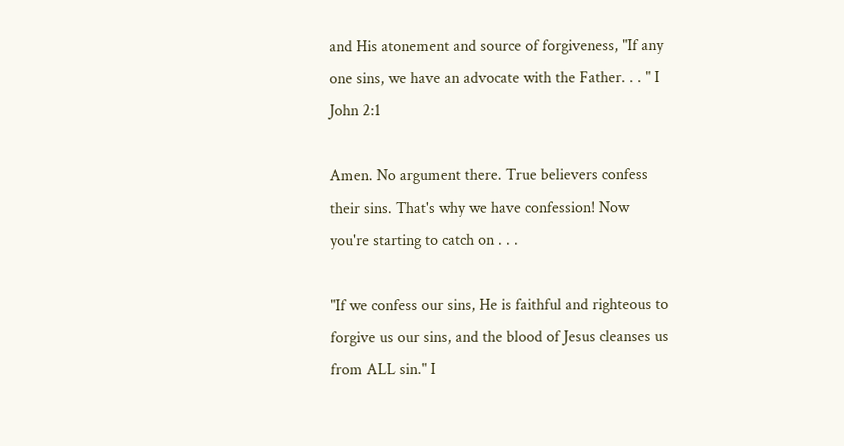and His atonement and source of forgiveness, "If any one sins, we have an advocate with the Father. . . " I John 2:1

Amen. No argument there. True believers confess their sins. That's why we have confession! Now you're starting to catch on . . .

"If we confess our sins, He is faithful and righteous to forgive us our sins, and the blood of Jesus cleanses us from ALL sin." I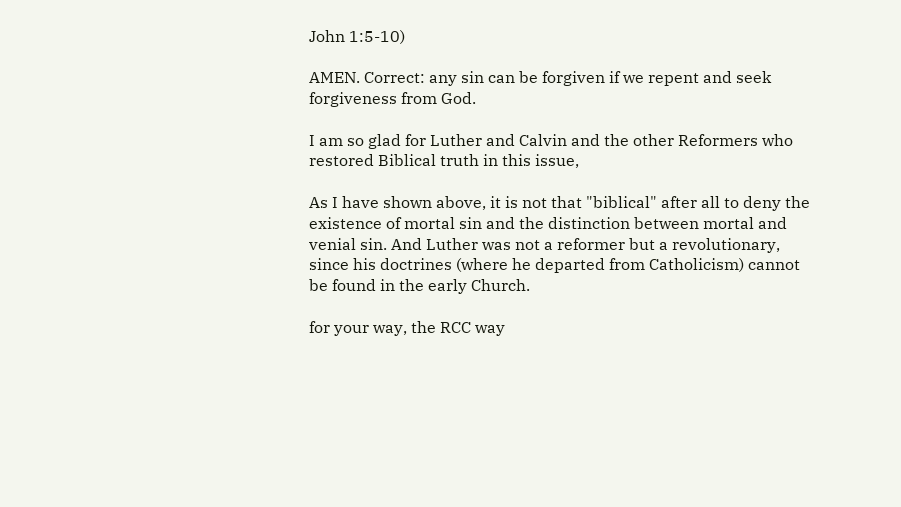John 1:5-10)

AMEN. Correct: any sin can be forgiven if we repent and seek forgiveness from God.

I am so glad for Luther and Calvin and the other Reformers who restored Biblical truth in this issue,

As I have shown above, it is not that "biblical" after all to deny the existence of mortal sin and the distinction between mortal and venial sin. And Luther was not a reformer but a revolutionary, since his doctrines (where he departed from Catholicism) cannot be found in the early Church.

for your way, the RCC way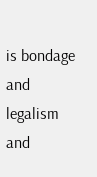is bondage and legalism and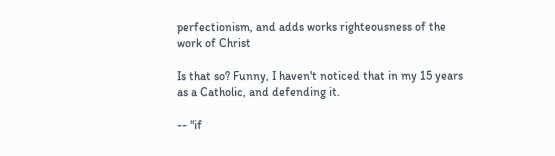perfectionism, and adds works righteousness of the work of Christ

Is that so? Funny, I haven't noticed that in my 15 years as a Catholic, and defending it.

-- "if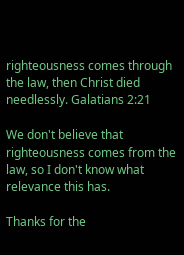righteousness comes through the law, then Christ died needlessly. Galatians 2:21

We don't believe that righteousness comes from the law, so I don't know what relevance this has.

Thanks for the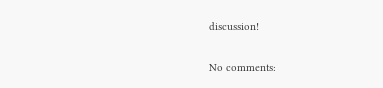discussion!

No comments: